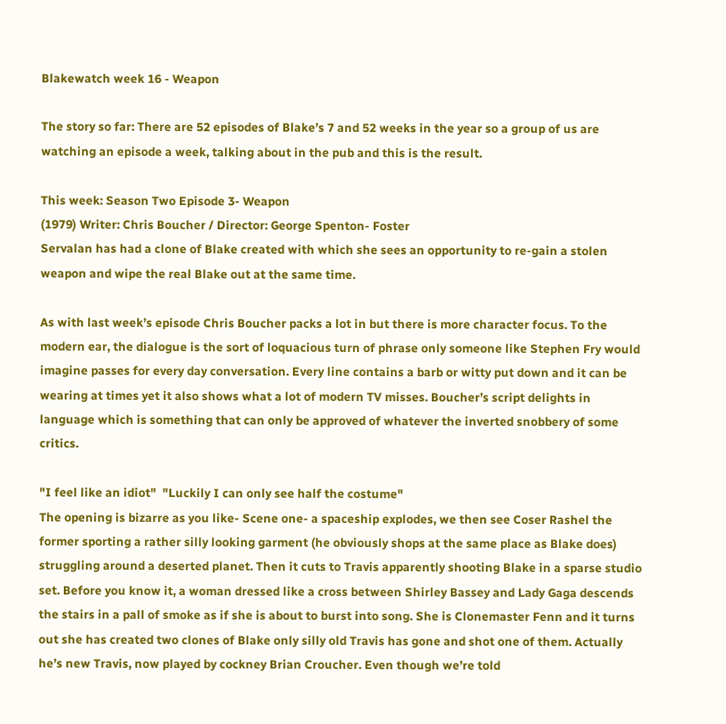Blakewatch week 16 - Weapon

The story so far: There are 52 episodes of Blake’s 7 and 52 weeks in the year so a group of us are watching an episode a week, talking about in the pub and this is the result.

This week: Season Two Episode 3- Weapon
(1979) Writer: Chris Boucher / Director: George Spenton- Foster
Servalan has had a clone of Blake created with which she sees an opportunity to re-gain a stolen weapon and wipe the real Blake out at the same time.

As with last week’s episode Chris Boucher packs a lot in but there is more character focus. To the modern ear, the dialogue is the sort of loquacious turn of phrase only someone like Stephen Fry would imagine passes for every day conversation. Every line contains a barb or witty put down and it can be wearing at times yet it also shows what a lot of modern TV misses. Boucher’s script delights in language which is something that can only be approved of whatever the inverted snobbery of some critics.

"I feel like an idiot"  "Luckily I can only see half the costume"
The opening is bizarre as you like- Scene one- a spaceship explodes, we then see Coser Rashel the former sporting a rather silly looking garment (he obviously shops at the same place as Blake does) struggling around a deserted planet. Then it cuts to Travis apparently shooting Blake in a sparse studio set. Before you know it, a woman dressed like a cross between Shirley Bassey and Lady Gaga descends the stairs in a pall of smoke as if she is about to burst into song. She is Clonemaster Fenn and it turns out she has created two clones of Blake only silly old Travis has gone and shot one of them. Actually he’s new Travis, now played by cockney Brian Croucher. Even though we’re told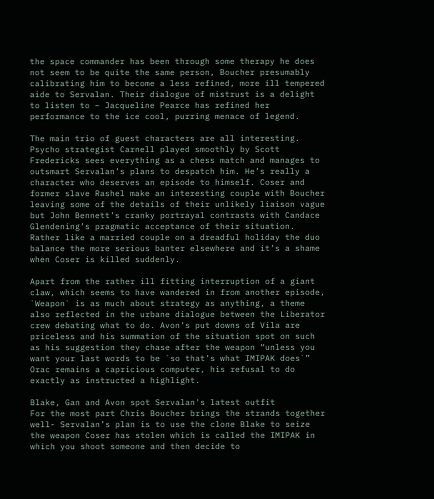the space commander has been through some therapy he does not seem to be quite the same person, Boucher presumably calibrating him to become a less refined, more ill tempered aide to Servalan. Their dialogue of mistrust is a delight to listen to – Jacqueline Pearce has refined her performance to the ice cool, purring menace of legend.

The main trio of guest characters are all interesting. Psycho strategist Carnell played smoothly by Scott Fredericks sees everything as a chess match and manages to outsmart Servalan’s plans to despatch him. He’s really a character who deserves an episode to himself. Coser and former slave Rashel make an interesting couple with Boucher leaving some of the details of their unlikely liaison vague but John Bennett’s cranky portrayal contrasts with Candace Glendening’s pragmatic acceptance of their situation.  Rather like a married couple on a dreadful holiday the duo balance the more serious banter elsewhere and it’s a shame when Coser is killed suddenly.

Apart from the rather ill fitting interruption of a giant claw, which seems to have wandered in from another episode, `Weapon` is as much about strategy as anything, a theme also reflected in the urbane dialogue between the Liberator crew debating what to do. Avon’s put downs of Vila are priceless and his summation of the situation spot on such as his suggestion they chase after the weapon “unless you want your last words to be `so that’s what IMIPAK does`” Orac remains a capricious computer, his refusal to do exactly as instructed a highlight.

Blake, Gan and Avon spot Servalan's latest outfit
For the most part Chris Boucher brings the strands together well- Servalan’s plan is to use the clone Blake to seize the weapon Coser has stolen which is called the IMIPAK in which you shoot someone and then decide to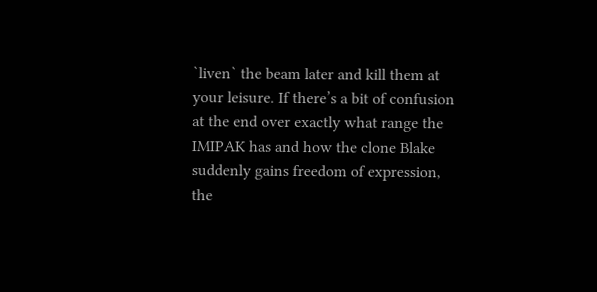`liven` the beam later and kill them at your leisure. If there’s a bit of confusion at the end over exactly what range the IMIPAK has and how the clone Blake suddenly gains freedom of expression, the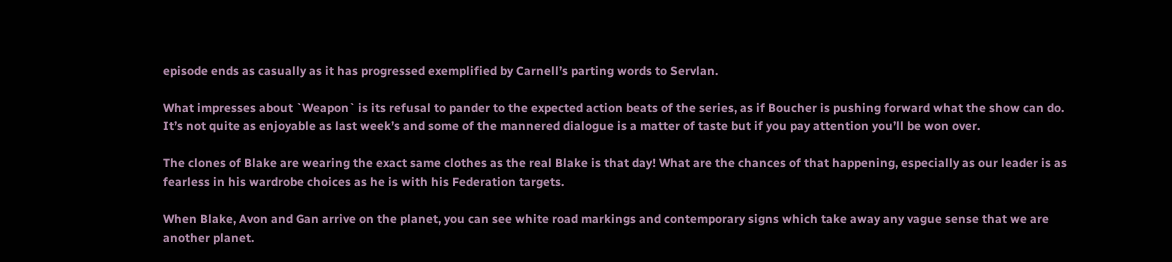episode ends as casually as it has progressed exemplified by Carnell’s parting words to Servlan.

What impresses about `Weapon` is its refusal to pander to the expected action beats of the series, as if Boucher is pushing forward what the show can do. It’s not quite as enjoyable as last week’s and some of the mannered dialogue is a matter of taste but if you pay attention you’ll be won over.

The clones of Blake are wearing the exact same clothes as the real Blake is that day! What are the chances of that happening, especially as our leader is as fearless in his wardrobe choices as he is with his Federation targets.

When Blake, Avon and Gan arrive on the planet, you can see white road markings and contemporary signs which take away any vague sense that we are another planet.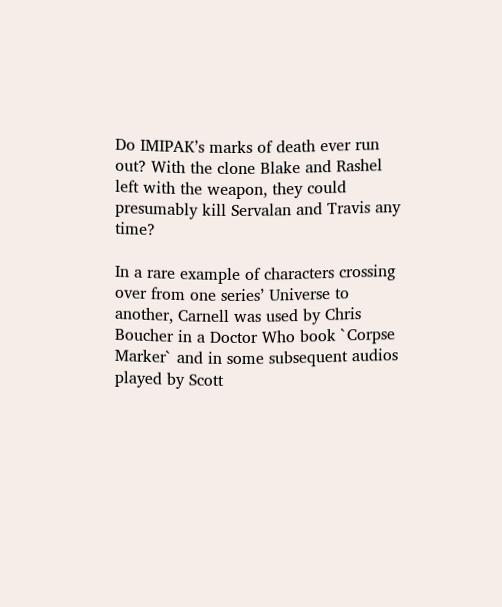Do IMIPAK’s marks of death ever run out? With the clone Blake and Rashel left with the weapon, they could presumably kill Servalan and Travis any time?

In a rare example of characters crossing over from one series’ Universe to another, Carnell was used by Chris Boucher in a Doctor Who book `Corpse Marker` and in some subsequent audios played by Scott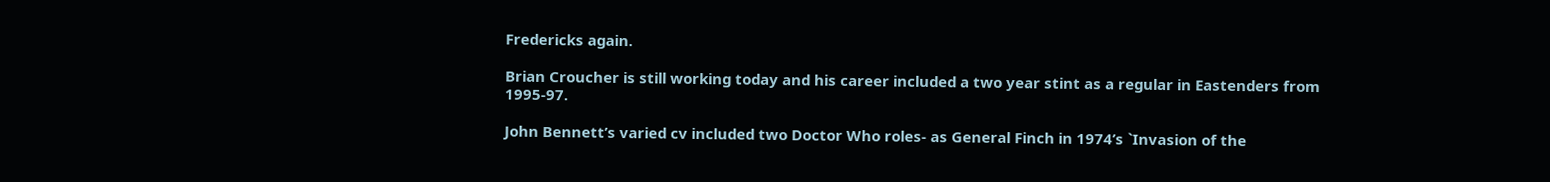Fredericks again.

Brian Croucher is still working today and his career included a two year stint as a regular in Eastenders from 1995-97.

John Bennett’s varied cv included two Doctor Who roles- as General Finch in 1974’s `Invasion of the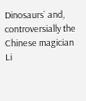Dinosaurs` and, controversially the Chinese magician  Li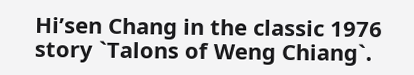Hi’sen Chang in the classic 1976 story `Talons of Weng Chiang`.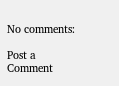No comments:

Post a Comment